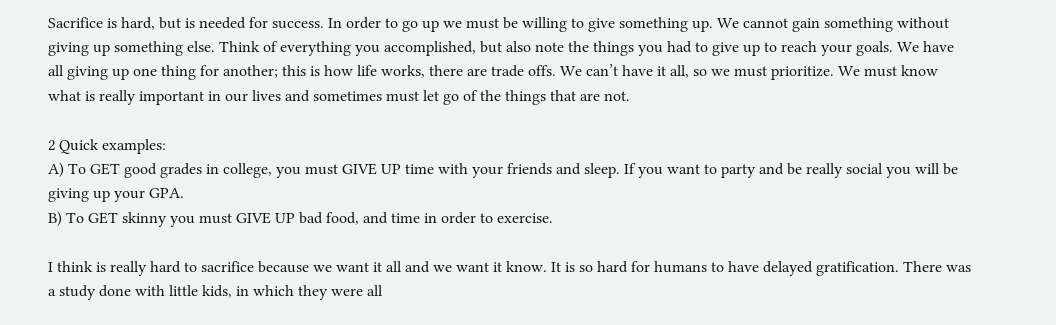Sacrifice is hard, but is needed for success. In order to go up we must be willing to give something up. We cannot gain something without giving up something else. Think of everything you accomplished, but also note the things you had to give up to reach your goals. We have all giving up one thing for another; this is how life works, there are trade offs. We can’t have it all, so we must prioritize. We must know what is really important in our lives and sometimes must let go of the things that are not.

2 Quick examples:
A) To GET good grades in college, you must GIVE UP time with your friends and sleep. If you want to party and be really social you will be giving up your GPA.
B) To GET skinny you must GIVE UP bad food, and time in order to exercise.

I think is really hard to sacrifice because we want it all and we want it know. It is so hard for humans to have delayed gratification. There was a study done with little kids, in which they were all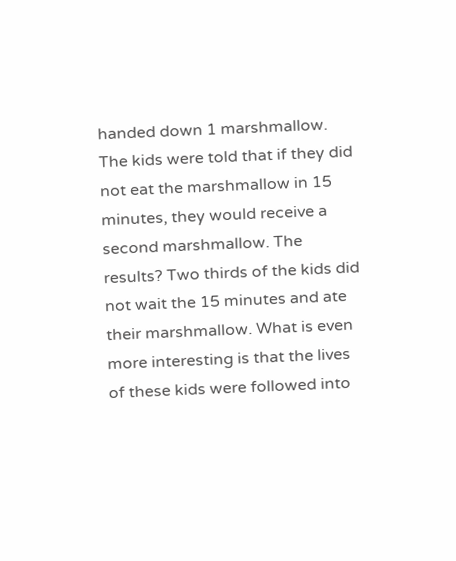handed down 1 marshmallow. The kids were told that if they did not eat the marshmallow in 15 minutes, they would receive a second marshmallow. The results? Two thirds of the kids did not wait the 15 minutes and ate their marshmallow. What is even more interesting is that the lives of these kids were followed into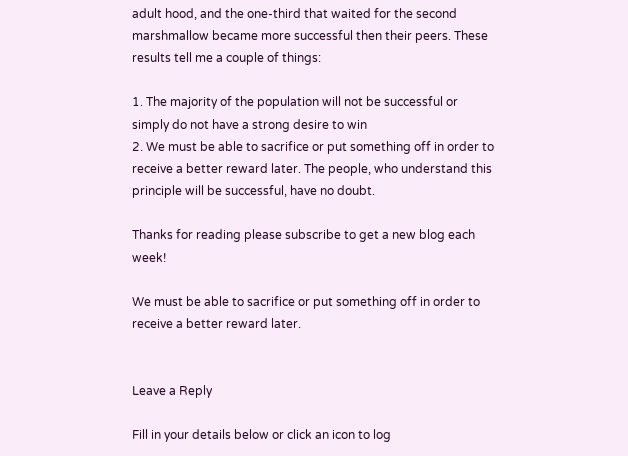adult hood, and the one-third that waited for the second marshmallow became more successful then their peers. These results tell me a couple of things:

1. The majority of the population will not be successful or simply do not have a strong desire to win
2. We must be able to sacrifice or put something off in order to receive a better reward later. The people, who understand this principle will be successful, have no doubt.

Thanks for reading please subscribe to get a new blog each week!

We must be able to sacrifice or put something off in order to receive a better reward later.


Leave a Reply

Fill in your details below or click an icon to log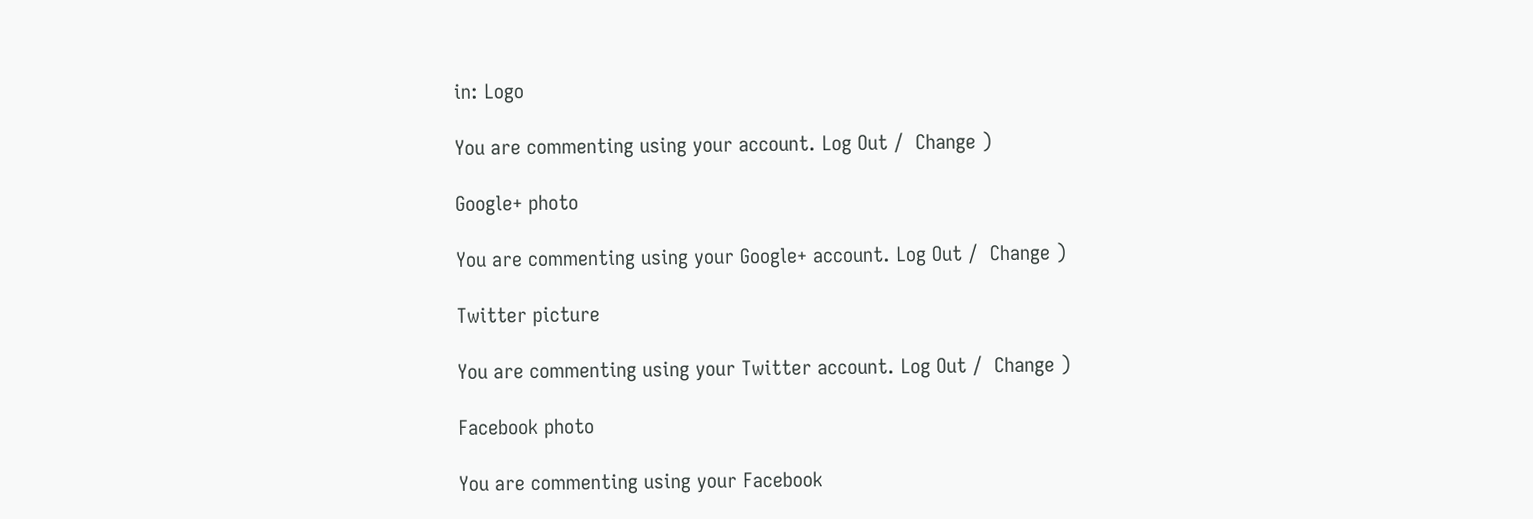in: Logo

You are commenting using your account. Log Out /  Change )

Google+ photo

You are commenting using your Google+ account. Log Out /  Change )

Twitter picture

You are commenting using your Twitter account. Log Out /  Change )

Facebook photo

You are commenting using your Facebook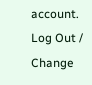account. Log Out /  Change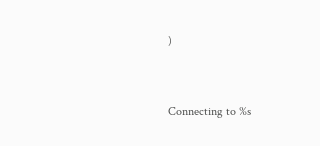)


Connecting to %s